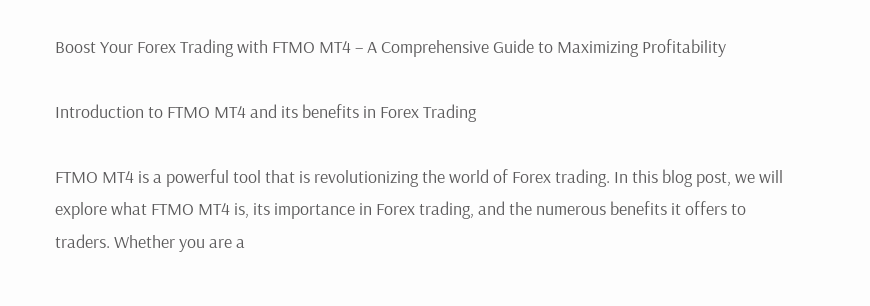Boost Your Forex Trading with FTMO MT4 – A Comprehensive Guide to Maximizing Profitability

Introduction to FTMO MT4 and its benefits in Forex Trading

FTMO MT4 is a powerful tool that is revolutionizing the world of Forex trading. In this blog post, we will explore what FTMO MT4 is, its importance in Forex trading, and the numerous benefits it offers to traders. Whether you are a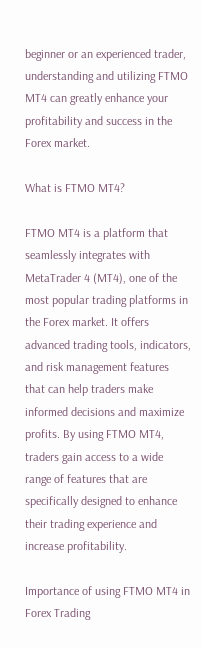beginner or an experienced trader, understanding and utilizing FTMO MT4 can greatly enhance your profitability and success in the Forex market.

What is FTMO MT4?

FTMO MT4 is a platform that seamlessly integrates with MetaTrader 4 (MT4), one of the most popular trading platforms in the Forex market. It offers advanced trading tools, indicators, and risk management features that can help traders make informed decisions and maximize profits. By using FTMO MT4, traders gain access to a wide range of features that are specifically designed to enhance their trading experience and increase profitability.

Importance of using FTMO MT4 in Forex Trading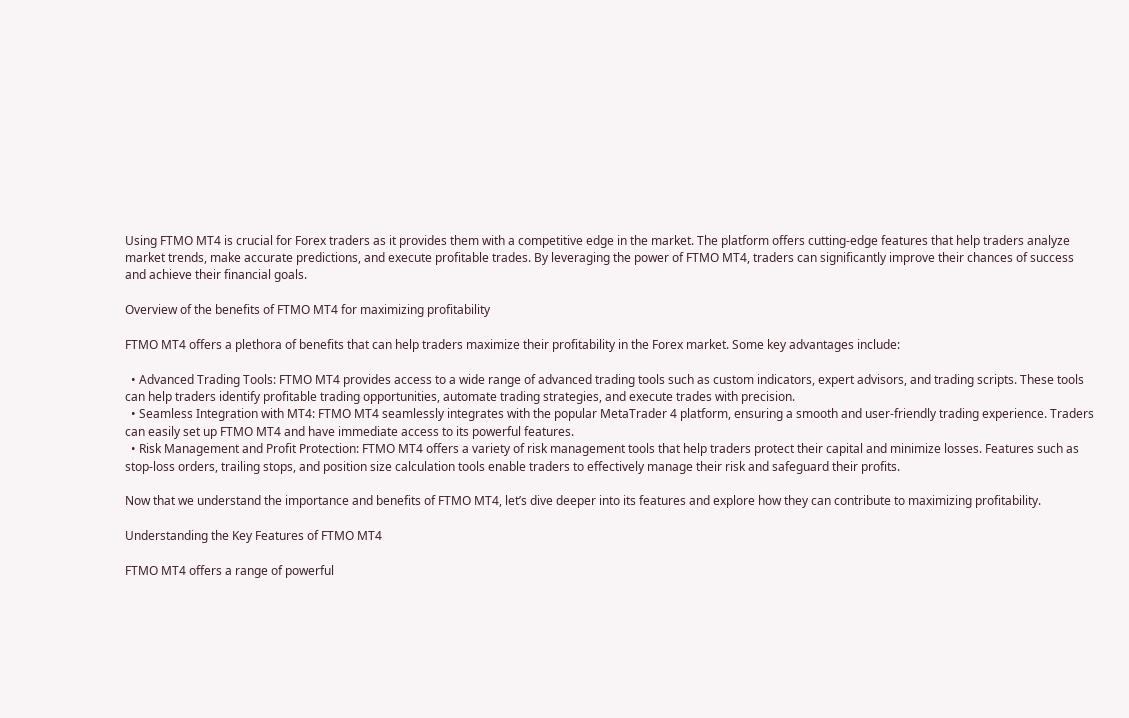Using FTMO MT4 is crucial for Forex traders as it provides them with a competitive edge in the market. The platform offers cutting-edge features that help traders analyze market trends, make accurate predictions, and execute profitable trades. By leveraging the power of FTMO MT4, traders can significantly improve their chances of success and achieve their financial goals.

Overview of the benefits of FTMO MT4 for maximizing profitability

FTMO MT4 offers a plethora of benefits that can help traders maximize their profitability in the Forex market. Some key advantages include:

  • Advanced Trading Tools: FTMO MT4 provides access to a wide range of advanced trading tools such as custom indicators, expert advisors, and trading scripts. These tools can help traders identify profitable trading opportunities, automate trading strategies, and execute trades with precision.
  • Seamless Integration with MT4: FTMO MT4 seamlessly integrates with the popular MetaTrader 4 platform, ensuring a smooth and user-friendly trading experience. Traders can easily set up FTMO MT4 and have immediate access to its powerful features.
  • Risk Management and Profit Protection: FTMO MT4 offers a variety of risk management tools that help traders protect their capital and minimize losses. Features such as stop-loss orders, trailing stops, and position size calculation tools enable traders to effectively manage their risk and safeguard their profits.

Now that we understand the importance and benefits of FTMO MT4, let’s dive deeper into its features and explore how they can contribute to maximizing profitability.

Understanding the Key Features of FTMO MT4

FTMO MT4 offers a range of powerful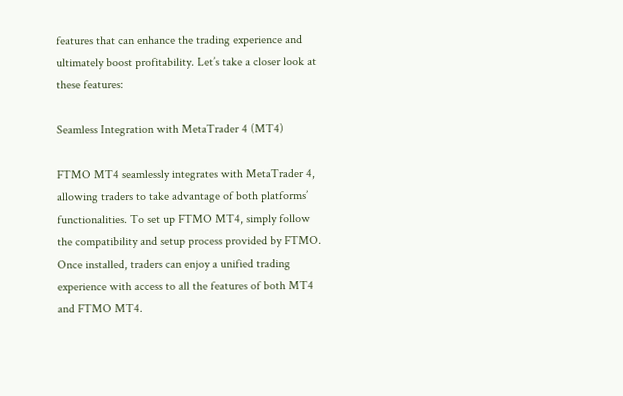features that can enhance the trading experience and ultimately boost profitability. Let’s take a closer look at these features:

Seamless Integration with MetaTrader 4 (MT4)

FTMO MT4 seamlessly integrates with MetaTrader 4, allowing traders to take advantage of both platforms’ functionalities. To set up FTMO MT4, simply follow the compatibility and setup process provided by FTMO. Once installed, traders can enjoy a unified trading experience with access to all the features of both MT4 and FTMO MT4.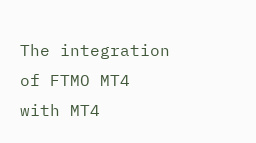The integration of FTMO MT4 with MT4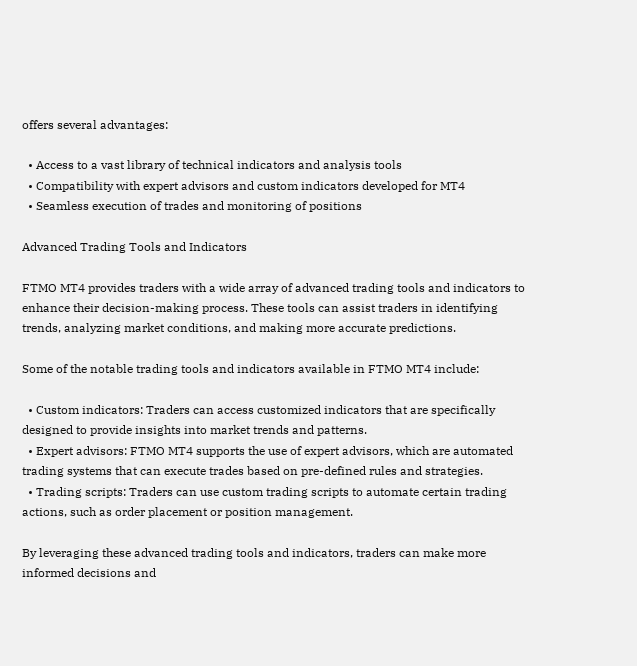offers several advantages:

  • Access to a vast library of technical indicators and analysis tools
  • Compatibility with expert advisors and custom indicators developed for MT4
  • Seamless execution of trades and monitoring of positions

Advanced Trading Tools and Indicators

FTMO MT4 provides traders with a wide array of advanced trading tools and indicators to enhance their decision-making process. These tools can assist traders in identifying trends, analyzing market conditions, and making more accurate predictions.

Some of the notable trading tools and indicators available in FTMO MT4 include:

  • Custom indicators: Traders can access customized indicators that are specifically designed to provide insights into market trends and patterns.
  • Expert advisors: FTMO MT4 supports the use of expert advisors, which are automated trading systems that can execute trades based on pre-defined rules and strategies.
  • Trading scripts: Traders can use custom trading scripts to automate certain trading actions, such as order placement or position management.

By leveraging these advanced trading tools and indicators, traders can make more informed decisions and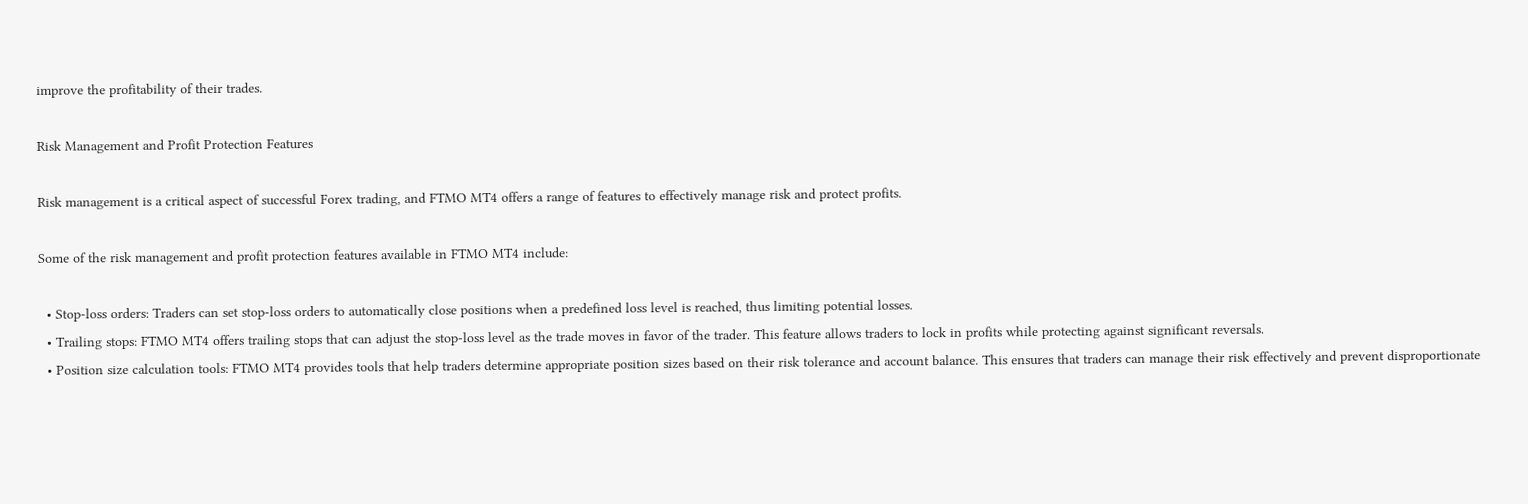improve the profitability of their trades.

Risk Management and Profit Protection Features

Risk management is a critical aspect of successful Forex trading, and FTMO MT4 offers a range of features to effectively manage risk and protect profits.

Some of the risk management and profit protection features available in FTMO MT4 include:

  • Stop-loss orders: Traders can set stop-loss orders to automatically close positions when a predefined loss level is reached, thus limiting potential losses.
  • Trailing stops: FTMO MT4 offers trailing stops that can adjust the stop-loss level as the trade moves in favor of the trader. This feature allows traders to lock in profits while protecting against significant reversals.
  • Position size calculation tools: FTMO MT4 provides tools that help traders determine appropriate position sizes based on their risk tolerance and account balance. This ensures that traders can manage their risk effectively and prevent disproportionate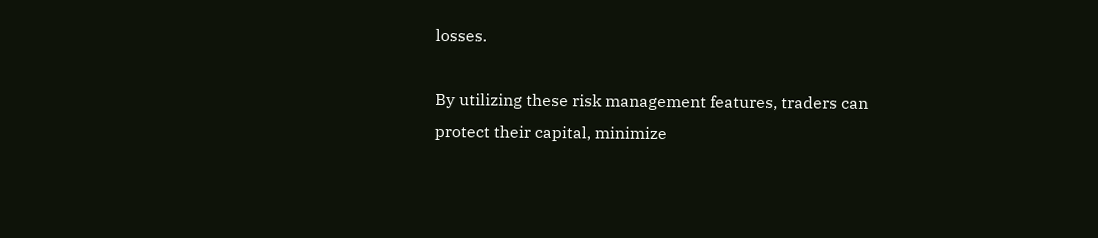losses.

By utilizing these risk management features, traders can protect their capital, minimize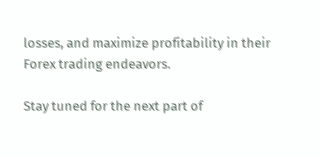losses, and maximize profitability in their Forex trading endeavors.

Stay tuned for the next part of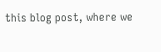this blog post, where we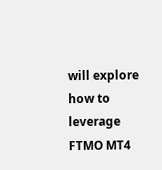will explore how to leverage FTMO MT4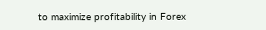to maximize profitability in Forex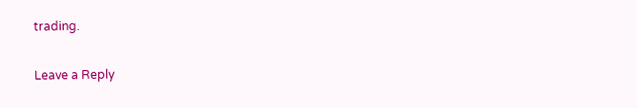trading.

Leave a Reply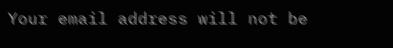Your email address will not be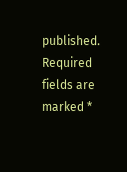published. Required fields are marked *